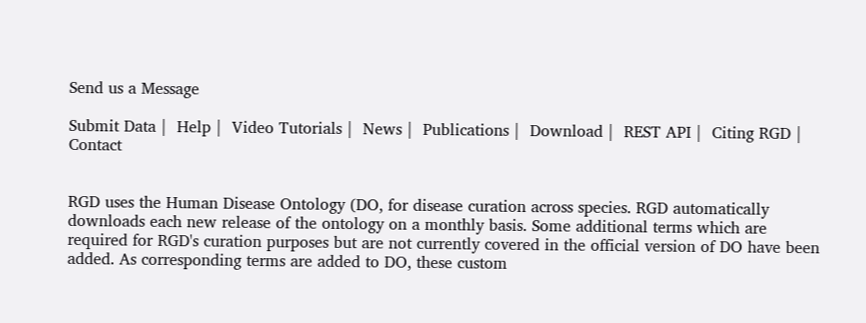Send us a Message

Submit Data |  Help |  Video Tutorials |  News |  Publications |  Download |  REST API |  Citing RGD |  Contact


RGD uses the Human Disease Ontology (DO, for disease curation across species. RGD automatically downloads each new release of the ontology on a monthly basis. Some additional terms which are required for RGD's curation purposes but are not currently covered in the official version of DO have been added. As corresponding terms are added to DO, these custom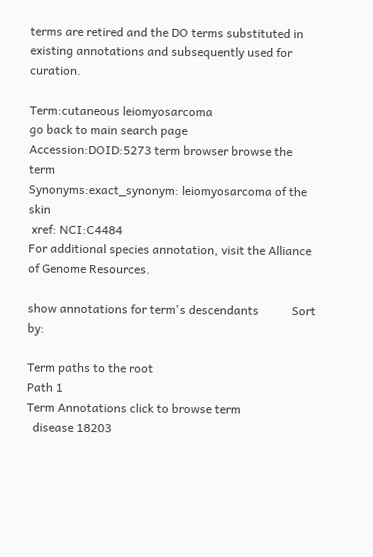terms are retired and the DO terms substituted in existing annotations and subsequently used for curation.

Term:cutaneous leiomyosarcoma
go back to main search page
Accession:DOID:5273 term browser browse the term
Synonyms:exact_synonym: leiomyosarcoma of the skin
 xref: NCI:C4484
For additional species annotation, visit the Alliance of Genome Resources.

show annotations for term's descendants           Sort by:

Term paths to the root
Path 1
Term Annotations click to browse term
  disease 18203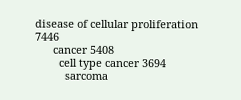disease of cellular proliferation 7446
      cancer 5408
        cell type cancer 3694
          sarcoma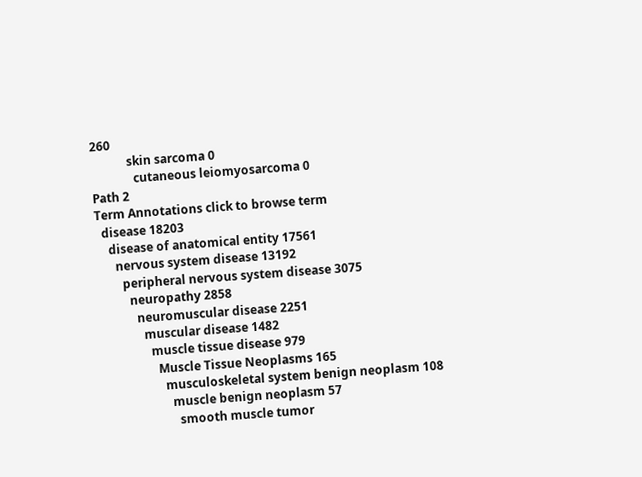260
            skin sarcoma 0
              cutaneous leiomyosarcoma 0
Path 2
Term Annotations click to browse term
  disease 18203
    disease of anatomical entity 17561
      nervous system disease 13192
        peripheral nervous system disease 3075
          neuropathy 2858
            neuromuscular disease 2251
              muscular disease 1482
                muscle tissue disease 979
                  Muscle Tissue Neoplasms 165
                    musculoskeletal system benign neoplasm 108
                      muscle benign neoplasm 57
                        smooth muscle tumor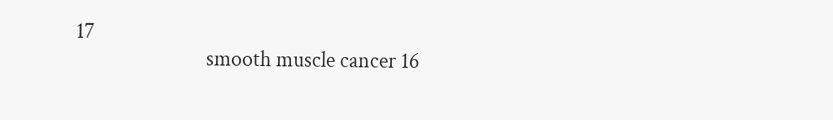17
                          smooth muscle cancer 16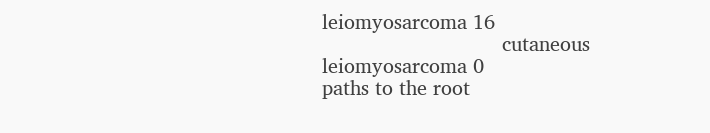leiomyosarcoma 16
                              cutaneous leiomyosarcoma 0
paths to the root